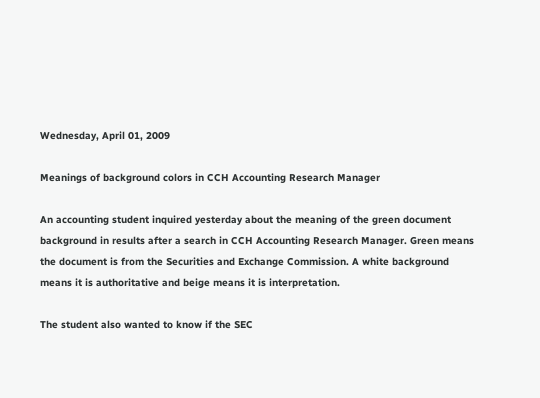Wednesday, April 01, 2009

Meanings of background colors in CCH Accounting Research Manager

An accounting student inquired yesterday about the meaning of the green document background in results after a search in CCH Accounting Research Manager. Green means the document is from the Securities and Exchange Commission. A white background means it is authoritative and beige means it is interpretation.

The student also wanted to know if the SEC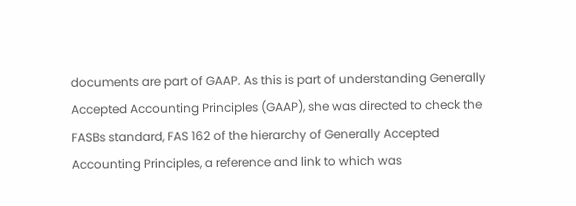documents are part of GAAP. As this is part of understanding Generally Accepted Accounting Principles (GAAP), she was directed to check the FASBs standard, FAS 162 of the hierarchy of Generally Accepted Accounting Principles, a reference and link to which was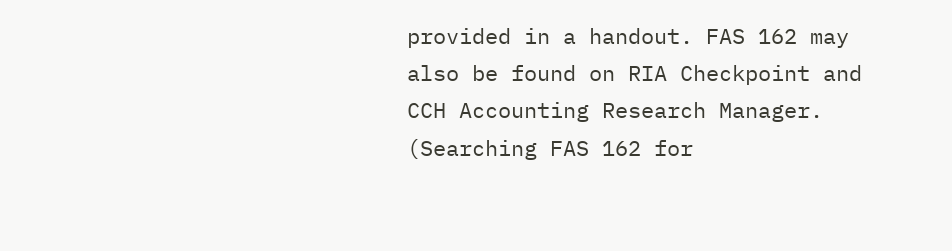provided in a handout. FAS 162 may also be found on RIA Checkpoint and CCH Accounting Research Manager. (Searching FAS 162 for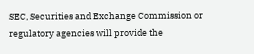SEC, Securities and Exchange Commission or regulatory agencies will provide the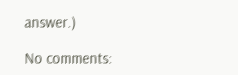answer.)

No comments: